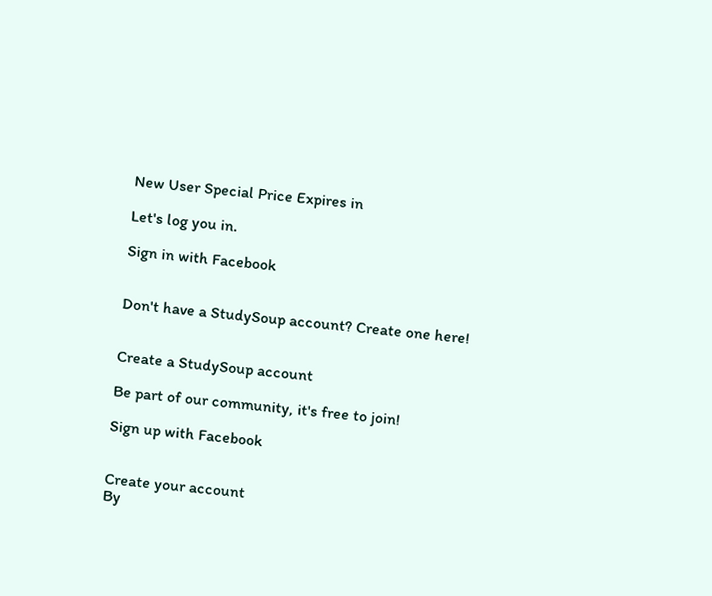New User Special Price Expires in

Let's log you in.

Sign in with Facebook


Don't have a StudySoup account? Create one here!


Create a StudySoup account

Be part of our community, it's free to join!

Sign up with Facebook


Create your account
By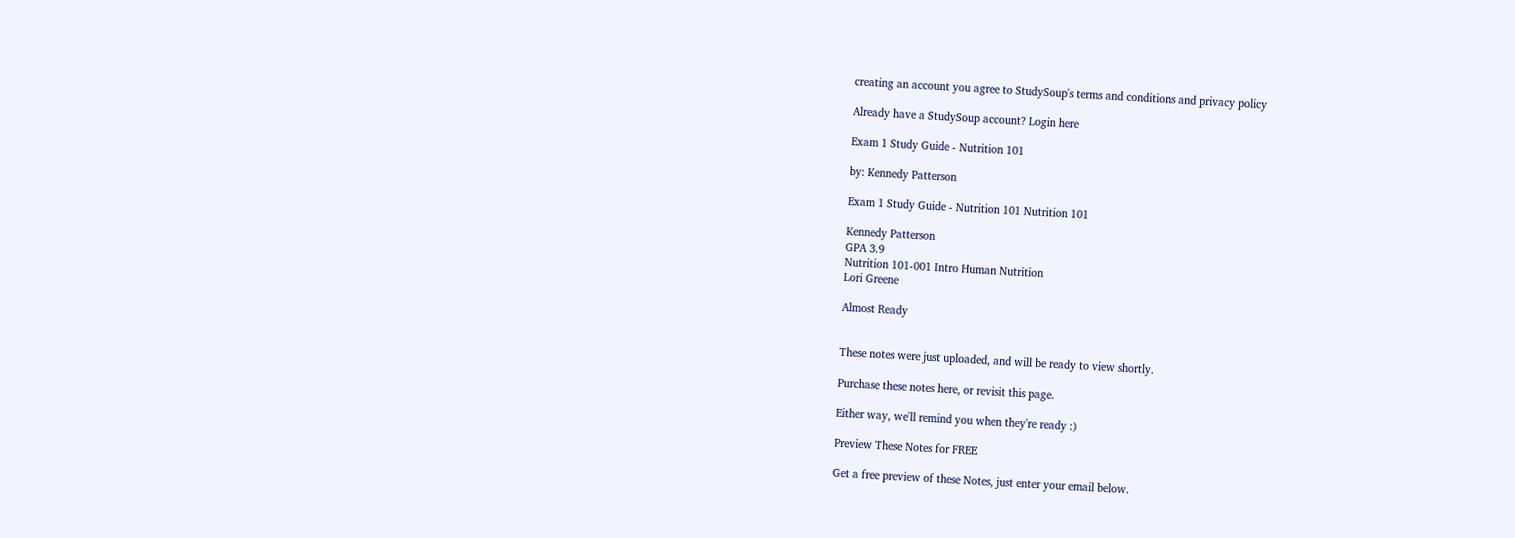creating an account you agree to StudySoup's terms and conditions and privacy policy

Already have a StudySoup account? Login here

Exam 1 Study Guide - Nutrition 101

by: Kennedy Patterson

Exam 1 Study Guide - Nutrition 101 Nutrition 101

Kennedy Patterson
GPA 3.9
Nutrition 101-001 Intro Human Nutrition
Lori Greene

Almost Ready


These notes were just uploaded, and will be ready to view shortly.

Purchase these notes here, or revisit this page.

Either way, we'll remind you when they're ready :)

Preview These Notes for FREE

Get a free preview of these Notes, just enter your email below.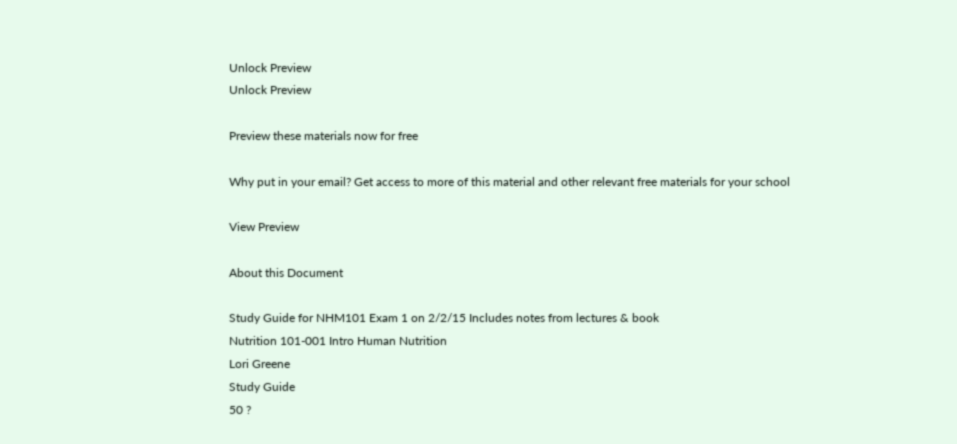Unlock Preview
Unlock Preview

Preview these materials now for free

Why put in your email? Get access to more of this material and other relevant free materials for your school

View Preview

About this Document

Study Guide for NHM101 Exam 1 on 2/2/15 Includes notes from lectures & book
Nutrition 101-001 Intro Human Nutrition
Lori Greene
Study Guide
50 ?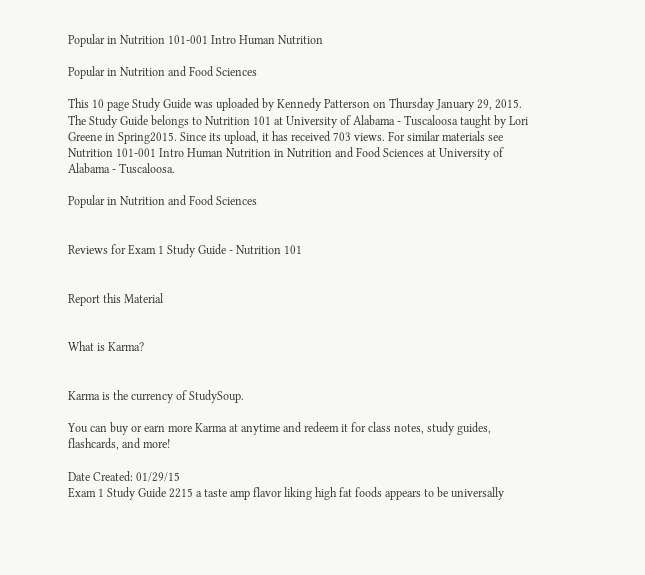Popular in Nutrition 101-001 Intro Human Nutrition

Popular in Nutrition and Food Sciences

This 10 page Study Guide was uploaded by Kennedy Patterson on Thursday January 29, 2015. The Study Guide belongs to Nutrition 101 at University of Alabama - Tuscaloosa taught by Lori Greene in Spring2015. Since its upload, it has received 703 views. For similar materials see Nutrition 101-001 Intro Human Nutrition in Nutrition and Food Sciences at University of Alabama - Tuscaloosa.

Popular in Nutrition and Food Sciences


Reviews for Exam 1 Study Guide - Nutrition 101


Report this Material


What is Karma?


Karma is the currency of StudySoup.

You can buy or earn more Karma at anytime and redeem it for class notes, study guides, flashcards, and more!

Date Created: 01/29/15
Exam 1 Study Guide 2215 a taste amp flavor liking high fat foods appears to be universally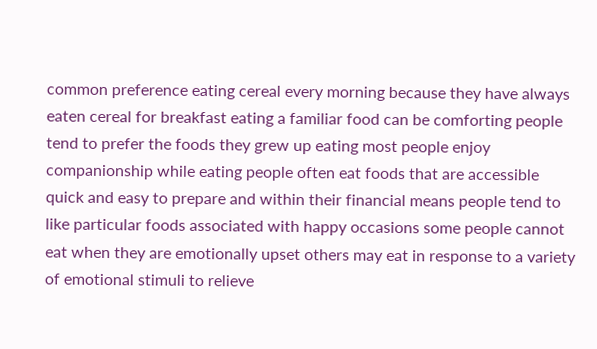common preference eating cereal every morning because they have always eaten cereal for breakfast eating a familiar food can be comforting people tend to prefer the foods they grew up eating most people enjoy companionship while eating people often eat foods that are accessible quick and easy to prepare and within their financial means people tend to like particular foods associated with happy occasions some people cannot eat when they are emotionally upset others may eat in response to a variety of emotional stimuli to relieve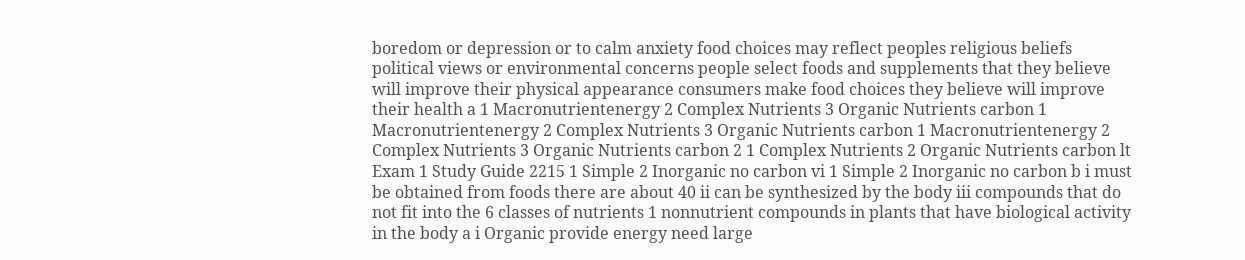boredom or depression or to calm anxiety food choices may reflect peoples religious beliefs political views or environmental concerns people select foods and supplements that they believe will improve their physical appearance consumers make food choices they believe will improve their health a 1 Macronutrientenergy 2 Complex Nutrients 3 Organic Nutrients carbon 1 Macronutrientenergy 2 Complex Nutrients 3 Organic Nutrients carbon 1 Macronutrientenergy 2 Complex Nutrients 3 Organic Nutrients carbon 2 1 Complex Nutrients 2 Organic Nutrients carbon lt Exam 1 Study Guide 2215 1 Simple 2 Inorganic no carbon vi 1 Simple 2 Inorganic no carbon b i must be obtained from foods there are about 40 ii can be synthesized by the body iii compounds that do not fit into the 6 classes of nutrients 1 nonnutrient compounds in plants that have biological activity in the body a i Organic provide energy need large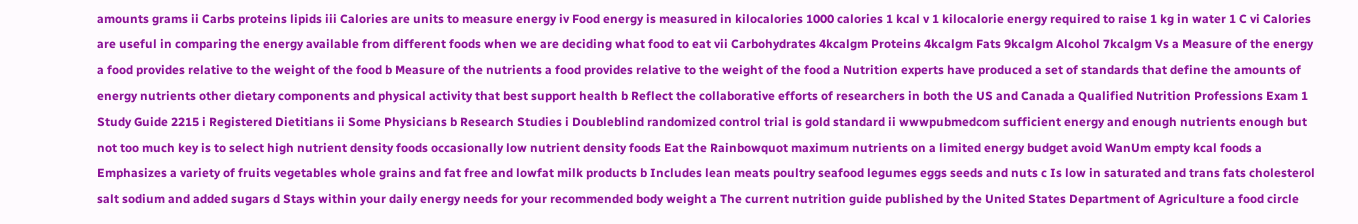amounts grams ii Carbs proteins lipids iii Calories are units to measure energy iv Food energy is measured in kilocalories 1000 calories 1 kcal v 1 kilocalorie energy required to raise 1 kg in water 1 C vi Calories are useful in comparing the energy available from different foods when we are deciding what food to eat vii Carbohydrates 4kcalgm Proteins 4kcalgm Fats 9kcalgm Alcohol 7kcalgm Vs a Measure of the energy a food provides relative to the weight of the food b Measure of the nutrients a food provides relative to the weight of the food a Nutrition experts have produced a set of standards that define the amounts of energy nutrients other dietary components and physical activity that best support health b Reflect the collaborative efforts of researchers in both the US and Canada a Qualified Nutrition Professions Exam 1 Study Guide 2215 i Registered Dietitians ii Some Physicians b Research Studies i Doubleblind randomized control trial is gold standard ii wwwpubmedcom sufficient energy and enough nutrients enough but not too much key is to select high nutrient density foods occasionally low nutrient density foods Eat the Rainbowquot maximum nutrients on a limited energy budget avoid WanUm empty kcal foods a Emphasizes a variety of fruits vegetables whole grains and fat free and lowfat milk products b Includes lean meats poultry seafood legumes eggs seeds and nuts c Is low in saturated and trans fats cholesterol salt sodium and added sugars d Stays within your daily energy needs for your recommended body weight a The current nutrition guide published by the United States Department of Agriculture a food circle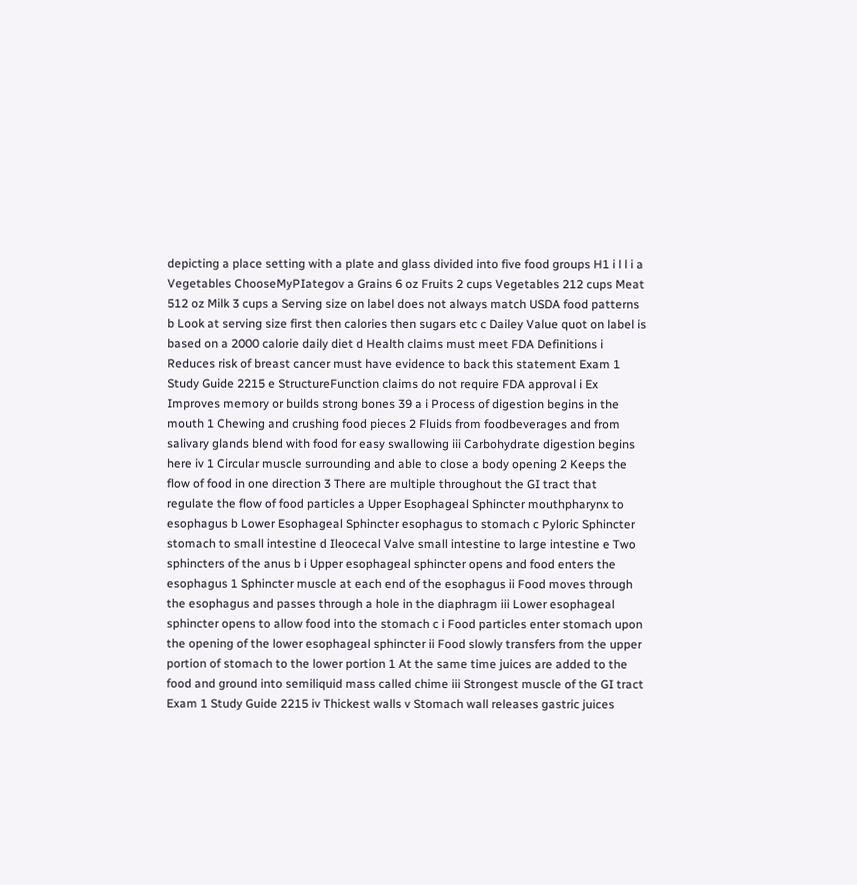depicting a place setting with a plate and glass divided into five food groups H1 i l l i a Vegetables ChooseMyPIategov a Grains 6 oz Fruits 2 cups Vegetables 212 cups Meat 512 oz Milk 3 cups a Serving size on label does not always match USDA food patterns b Look at serving size first then calories then sugars etc c Dailey Value quot on label is based on a 2000 calorie daily diet d Health claims must meet FDA Definitions i Reduces risk of breast cancer must have evidence to back this statement Exam 1 Study Guide 2215 e StructureFunction claims do not require FDA approval i Ex Improves memory or builds strong bones 39 a i Process of digestion begins in the mouth 1 Chewing and crushing food pieces 2 Fluids from foodbeverages and from salivary glands blend with food for easy swallowing iii Carbohydrate digestion begins here iv 1 Circular muscle surrounding and able to close a body opening 2 Keeps the flow of food in one direction 3 There are multiple throughout the GI tract that regulate the flow of food particles a Upper Esophageal Sphincter mouthpharynx to esophagus b Lower Esophageal Sphincter esophagus to stomach c Pyloric Sphincter stomach to small intestine d Ileocecal Valve small intestine to large intestine e Two sphincters of the anus b i Upper esophageal sphincter opens and food enters the esophagus 1 Sphincter muscle at each end of the esophagus ii Food moves through the esophagus and passes through a hole in the diaphragm iii Lower esophageal sphincter opens to allow food into the stomach c i Food particles enter stomach upon the opening of the lower esophageal sphincter ii Food slowly transfers from the upper portion of stomach to the lower portion 1 At the same time juices are added to the food and ground into semiliquid mass called chime iii Strongest muscle of the GI tract Exam 1 Study Guide 2215 iv Thickest walls v Stomach wall releases gastric juices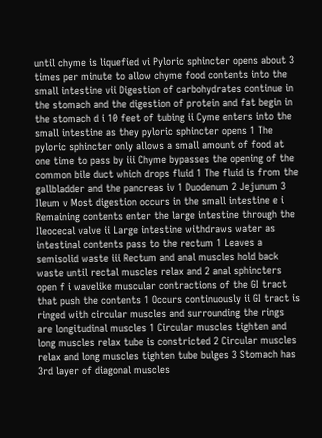until chyme is liquefied vi Pyloric sphincter opens about 3 times per minute to allow chyme food contents into the small intestine vii Digestion of carbohydrates continue in the stomach and the digestion of protein and fat begin in the stomach d i 10 feet of tubing ii Cyme enters into the small intestine as they pyloric sphincter opens 1 The pyloric sphincter only allows a small amount of food at one time to pass by iii Chyme bypasses the opening of the common bile duct which drops fluid 1 The fluid is from the gallbladder and the pancreas iv 1 Duodenum 2 Jejunum 3 Ileum v Most digestion occurs in the small intestine e i Remaining contents enter the large intestine through the Ileocecal valve ii Large intestine withdraws water as intestinal contents pass to the rectum 1 Leaves a semisolid waste iii Rectum and anal muscles hold back waste until rectal muscles relax and 2 anal sphincters open f i wavelike muscular contractions of the GI tract that push the contents 1 Occurs continuously ii GI tract is ringed with circular muscles and surrounding the rings are longitudinal muscles 1 Circular muscles tighten and long muscles relax tube is constricted 2 Circular muscles relax and long muscles tighten tube bulges 3 Stomach has 3rd layer of diagonal muscles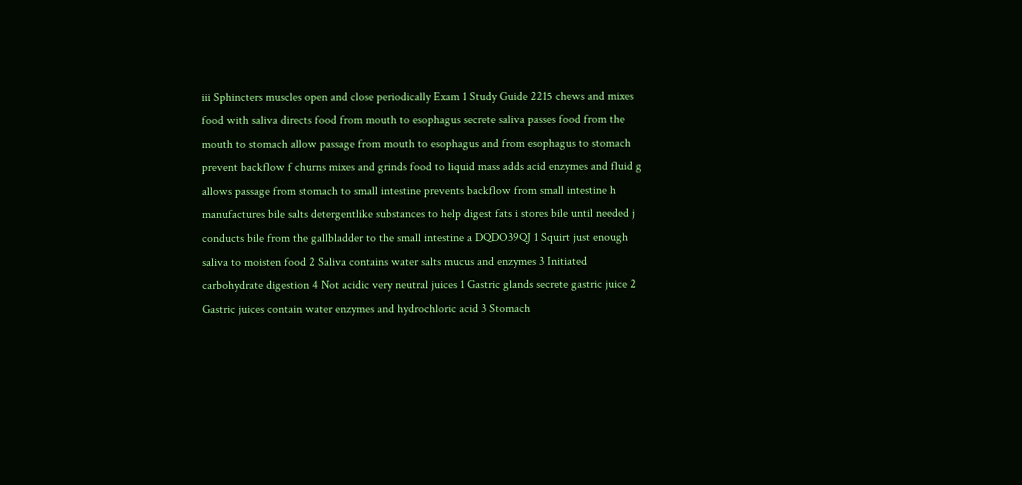iii Sphincters muscles open and close periodically Exam 1 Study Guide 2215 chews and mixes food with saliva directs food from mouth to esophagus secrete saliva passes food from the mouth to stomach allow passage from mouth to esophagus and from esophagus to stomach prevent backflow f churns mixes and grinds food to liquid mass adds acid enzymes and fluid g allows passage from stomach to small intestine prevents backflow from small intestine h manufactures bile salts detergentlike substances to help digest fats i stores bile until needed j conducts bile from the gallbladder to the small intestine a DQDO39QJ 1 Squirt just enough saliva to moisten food 2 Saliva contains water salts mucus and enzymes 3 Initiated carbohydrate digestion 4 Not acidic very neutral juices 1 Gastric glands secrete gastric juice 2 Gastric juices contain water enzymes and hydrochloric acid 3 Stomach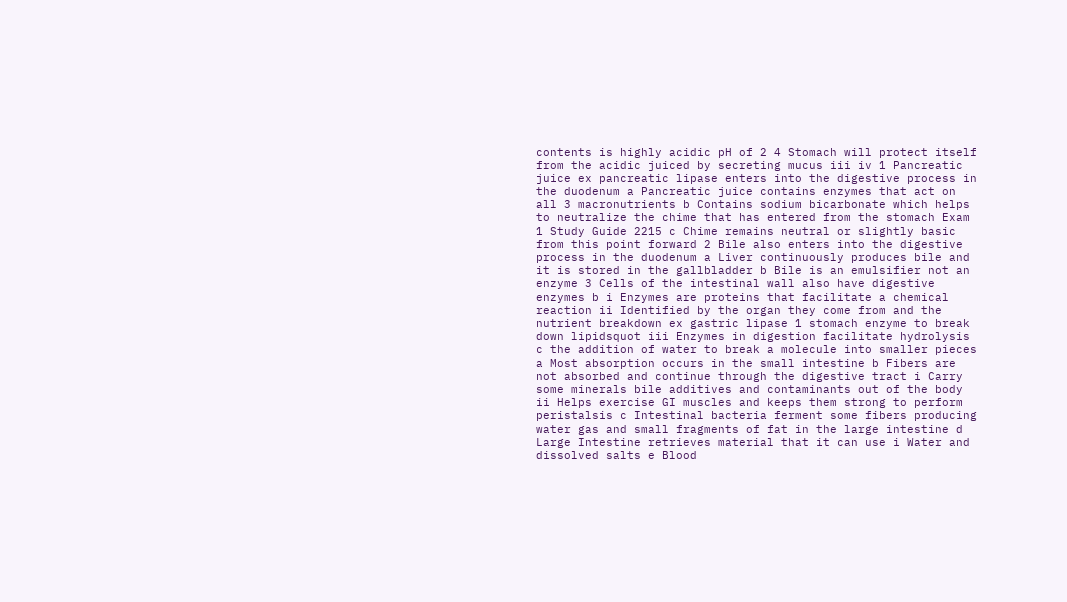contents is highly acidic pH of 2 4 Stomach will protect itself from the acidic juiced by secreting mucus iii iv 1 Pancreatic juice ex pancreatic lipase enters into the digestive process in the duodenum a Pancreatic juice contains enzymes that act on all 3 macronutrients b Contains sodium bicarbonate which helps to neutralize the chime that has entered from the stomach Exam 1 Study Guide 2215 c Chime remains neutral or slightly basic from this point forward 2 Bile also enters into the digestive process in the duodenum a Liver continuously produces bile and it is stored in the gallbladder b Bile is an emulsifier not an enzyme 3 Cells of the intestinal wall also have digestive enzymes b i Enzymes are proteins that facilitate a chemical reaction ii Identified by the organ they come from and the nutrient breakdown ex gastric lipase 1 stomach enzyme to break down lipidsquot iii Enzymes in digestion facilitate hydrolysis c the addition of water to break a molecule into smaller pieces a Most absorption occurs in the small intestine b Fibers are not absorbed and continue through the digestive tract i Carry some minerals bile additives and contaminants out of the body ii Helps exercise GI muscles and keeps them strong to perform peristalsis c Intestinal bacteria ferment some fibers producing water gas and small fragments of fat in the large intestine d Large Intestine retrieves material that it can use i Water and dissolved salts e Blood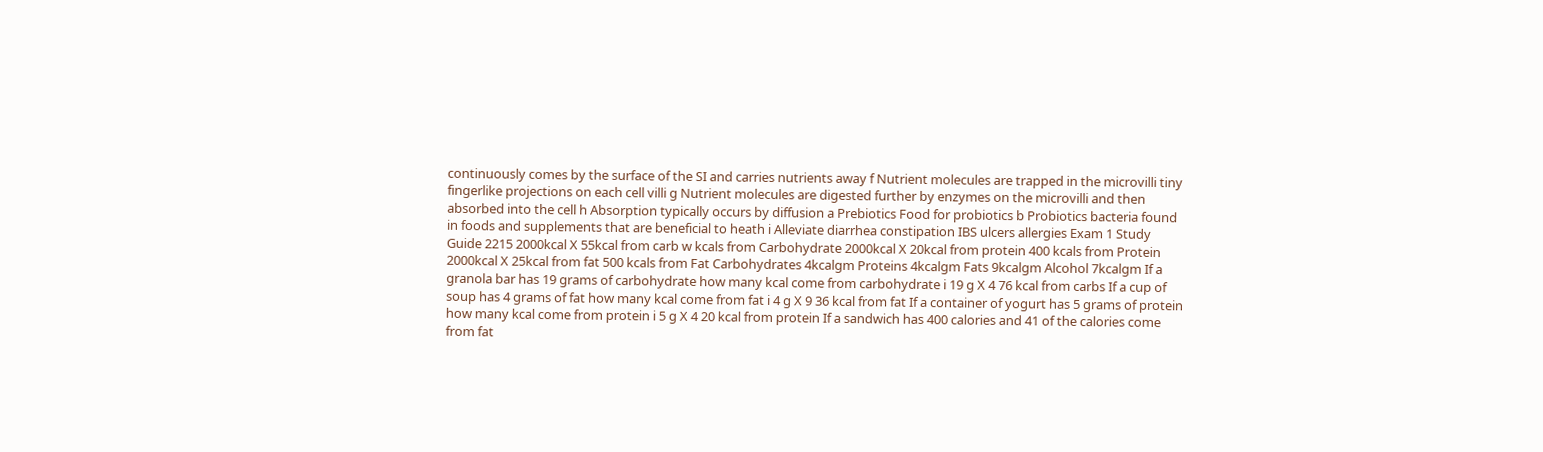continuously comes by the surface of the SI and carries nutrients away f Nutrient molecules are trapped in the microvilli tiny fingerlike projections on each cell villi g Nutrient molecules are digested further by enzymes on the microvilli and then absorbed into the cell h Absorption typically occurs by diffusion a Prebiotics Food for probiotics b Probiotics bacteria found in foods and supplements that are beneficial to heath i Alleviate diarrhea constipation IBS ulcers allergies Exam 1 Study Guide 2215 2000kcal X 55kcal from carb w kcals from Carbohydrate 2000kcal X 20kcal from protein 400 kcals from Protein 2000kcal X 25kcal from fat 500 kcals from Fat Carbohydrates 4kcalgm Proteins 4kcalgm Fats 9kcalgm Alcohol 7kcalgm If a granola bar has 19 grams of carbohydrate how many kcal come from carbohydrate i 19 g X 4 76 kcal from carbs If a cup of soup has 4 grams of fat how many kcal come from fat i 4 g X 9 36 kcal from fat If a container of yogurt has 5 grams of protein how many kcal come from protein i 5 g X 4 20 kcal from protein If a sandwich has 400 calories and 41 of the calories come from fat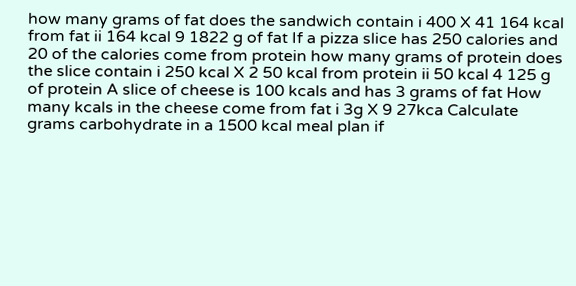how many grams of fat does the sandwich contain i 400 X 41 164 kcal from fat ii 164 kcal 9 1822 g of fat If a pizza slice has 250 calories and 20 of the calories come from protein how many grams of protein does the slice contain i 250 kcal X 2 50 kcal from protein ii 50 kcal 4 125 g of protein A slice of cheese is 100 kcals and has 3 grams of fat How many kcals in the cheese come from fat i 3g X 9 27kca Calculate grams carbohydrate in a 1500 kcal meal plan if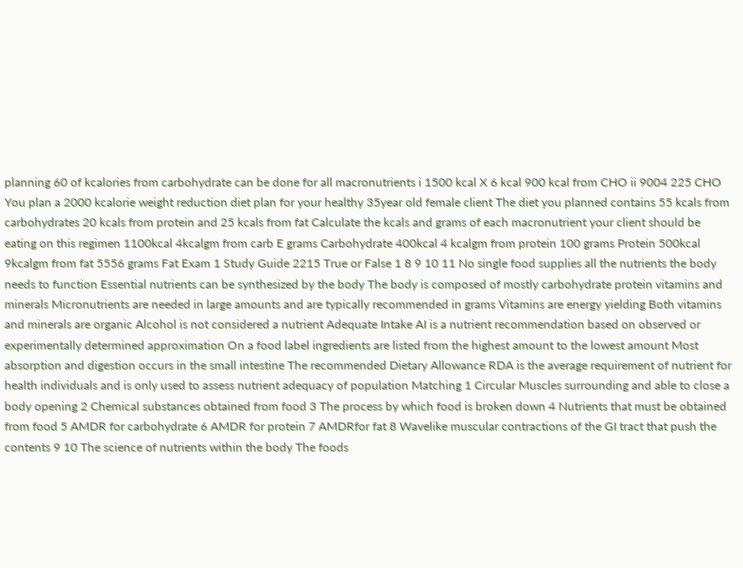planning 60 of kcalories from carbohydrate can be done for all macronutrients i 1500 kcal X 6 kcal 900 kcal from CHO ii 9004 225 CHO You plan a 2000 kcalorie weight reduction diet plan for your healthy 35year old female client The diet you planned contains 55 kcals from carbohydrates 20 kcals from protein and 25 kcals from fat Calculate the kcals and grams of each macronutrient your client should be eating on this regimen 1100kcal 4kcalgm from carb E grams Carbohydrate 400kcal 4 kcalgm from protein 100 grams Protein 500kcal 9kcalgm from fat 5556 grams Fat Exam 1 Study Guide 2215 True or False 1 8 9 10 11 No single food supplies all the nutrients the body needs to function Essential nutrients can be synthesized by the body The body is composed of mostly carbohydrate protein vitamins and minerals Micronutrients are needed in large amounts and are typically recommended in grams Vitamins are energy yielding Both vitamins and minerals are organic Alcohol is not considered a nutrient Adequate Intake AI is a nutrient recommendation based on observed or experimentally determined approximation On a food label ingredients are listed from the highest amount to the lowest amount Most absorption and digestion occurs in the small intestine The recommended Dietary Allowance RDA is the average requirement of nutrient for health individuals and is only used to assess nutrient adequacy of population Matching 1 Circular Muscles surrounding and able to close a body opening 2 Chemical substances obtained from food 3 The process by which food is broken down 4 Nutrients that must be obtained from food 5 AMDR for carbohydrate 6 AMDR for protein 7 AMDRfor fat 8 Wavelike muscular contractions of the GI tract that push the contents 9 10 The science of nutrients within the body The foods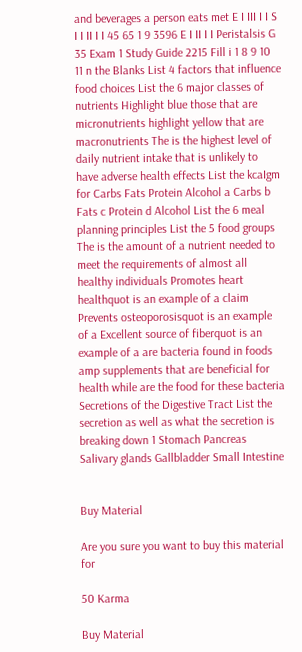and beverages a person eats met E I III I I S I I II I I 45 65 1 9 3596 E I II I I Peristalsis G 35 Exam 1 Study Guide 2215 Fill i 1 8 9 10 11 n the Blanks List 4 factors that influence food choices List the 6 major classes of nutrients Highlight blue those that are micronutrients highlight yellow that are macronutrients The is the highest level of daily nutrient intake that is unlikely to have adverse health effects List the kcaIgm for Carbs Fats Protein Alcohol a Carbs b Fats c Protein d Alcohol List the 6 meal planning principles List the 5 food groups The is the amount of a nutrient needed to meet the requirements of almost all healthy individuals Promotes heart healthquot is an example of a claim Prevents osteoporosisquot is an example of a Excellent source of fiberquot is an example of a are bacteria found in foods amp supplements that are beneficial for health while are the food for these bacteria Secretions of the Digestive Tract List the secretion as well as what the secretion is breaking down 1 Stomach Pancreas Salivary glands Gallbladder Small Intestine


Buy Material

Are you sure you want to buy this material for

50 Karma

Buy Material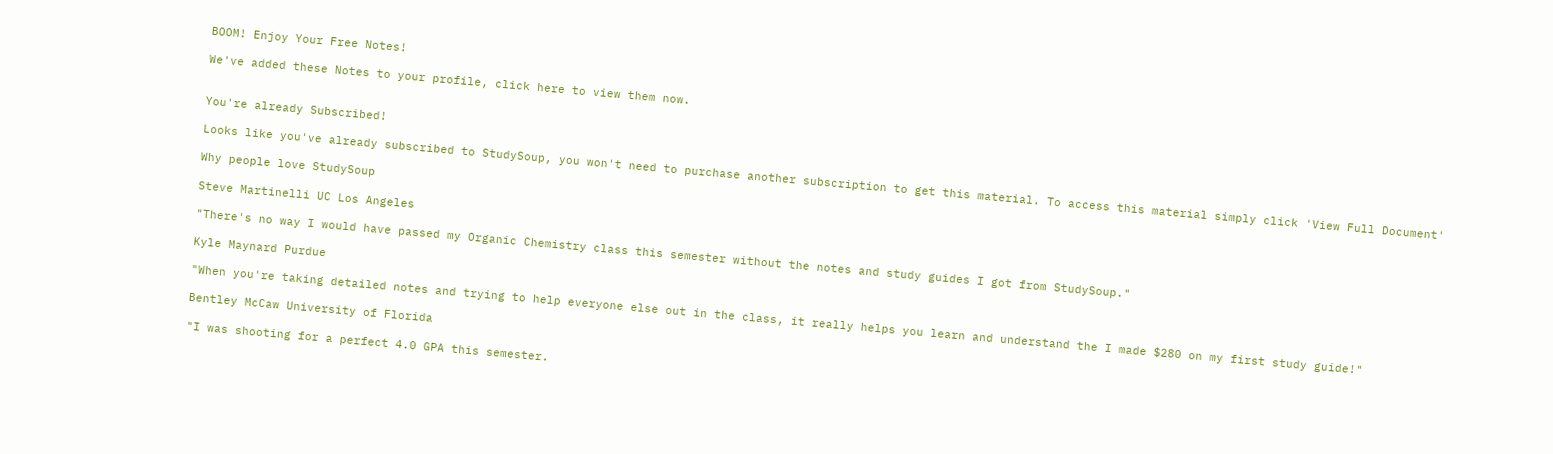BOOM! Enjoy Your Free Notes!

We've added these Notes to your profile, click here to view them now.


You're already Subscribed!

Looks like you've already subscribed to StudySoup, you won't need to purchase another subscription to get this material. To access this material simply click 'View Full Document'

Why people love StudySoup

Steve Martinelli UC Los Angeles

"There's no way I would have passed my Organic Chemistry class this semester without the notes and study guides I got from StudySoup."

Kyle Maynard Purdue

"When you're taking detailed notes and trying to help everyone else out in the class, it really helps you learn and understand the I made $280 on my first study guide!"

Bentley McCaw University of Florida

"I was shooting for a perfect 4.0 GPA this semester.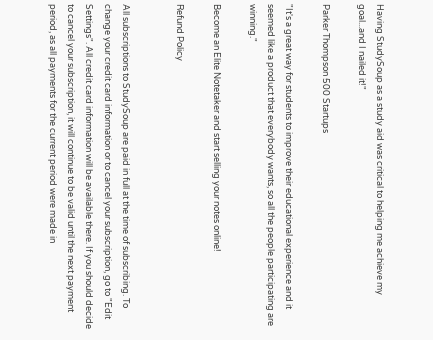Having StudySoup as a study aid was critical to helping me achieve my goal...and I nailed it!"

Parker Thompson 500 Startups

"It's a great way for students to improve their educational experience and it seemed like a product that everybody wants, so all the people participating are winning."

Become an Elite Notetaker and start selling your notes online!

Refund Policy


All subscriptions to StudySoup are paid in full at the time of subscribing. To change your credit card information or to cancel your subscription, go to "Edit Settings". All credit card information will be available there. If you should decide to cancel your subscription, it will continue to be valid until the next payment period, as all payments for the current period were made in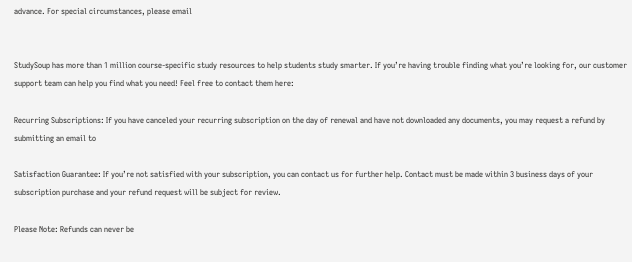advance. For special circumstances, please email


StudySoup has more than 1 million course-specific study resources to help students study smarter. If you’re having trouble finding what you’re looking for, our customer support team can help you find what you need! Feel free to contact them here:

Recurring Subscriptions: If you have canceled your recurring subscription on the day of renewal and have not downloaded any documents, you may request a refund by submitting an email to

Satisfaction Guarantee: If you’re not satisfied with your subscription, you can contact us for further help. Contact must be made within 3 business days of your subscription purchase and your refund request will be subject for review.

Please Note: Refunds can never be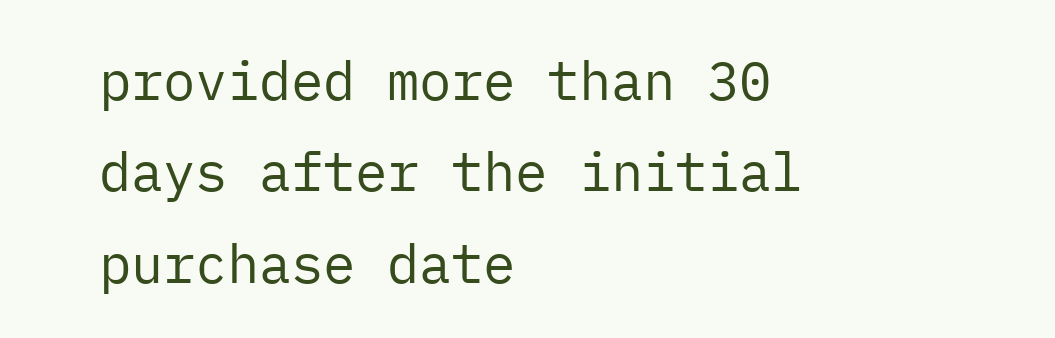provided more than 30 days after the initial purchase date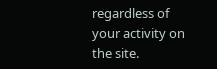regardless of your activity on the site.